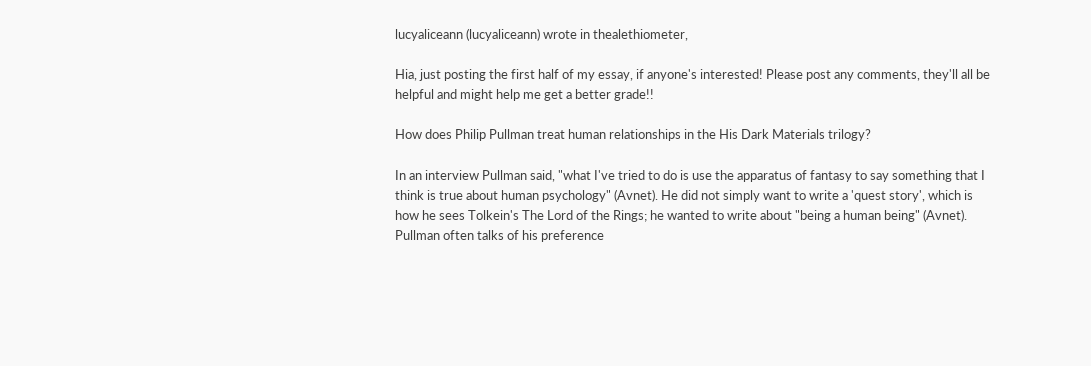lucyaliceann (lucyaliceann) wrote in thealethiometer,

Hia, just posting the first half of my essay, if anyone's interested! Please post any comments, they'll all be helpful and might help me get a better grade!!

How does Philip Pullman treat human relationships in the His Dark Materials trilogy?

In an interview Pullman said, "what I've tried to do is use the apparatus of fantasy to say something that I think is true about human psychology" (Avnet). He did not simply want to write a 'quest story', which is how he sees Tolkein's The Lord of the Rings; he wanted to write about "being a human being" (Avnet). Pullman often talks of his preference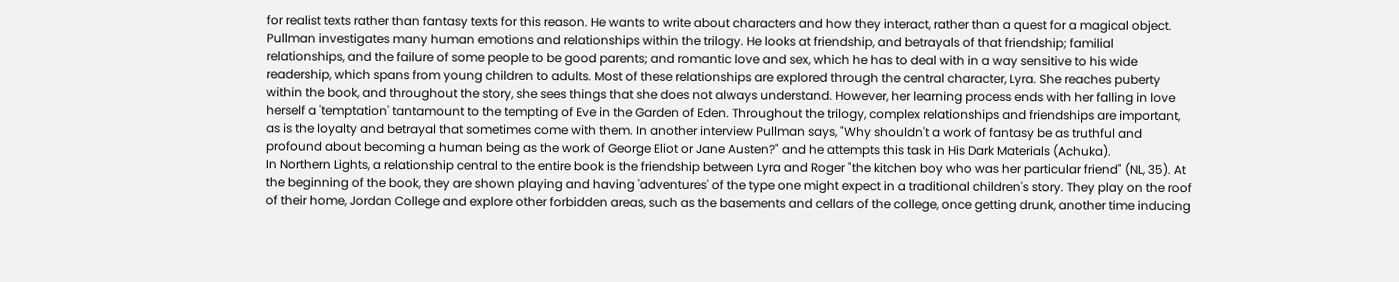for realist texts rather than fantasy texts for this reason. He wants to write about characters and how they interact, rather than a quest for a magical object. Pullman investigates many human emotions and relationships within the trilogy. He looks at friendship, and betrayals of that friendship; familial relationships, and the failure of some people to be good parents; and romantic love and sex, which he has to deal with in a way sensitive to his wide readership, which spans from young children to adults. Most of these relationships are explored through the central character, Lyra. She reaches puberty within the book, and throughout the story, she sees things that she does not always understand. However, her learning process ends with her falling in love herself a 'temptation' tantamount to the tempting of Eve in the Garden of Eden. Throughout the trilogy, complex relationships and friendships are important, as is the loyalty and betrayal that sometimes come with them. In another interview Pullman says, "Why shouldn't a work of fantasy be as truthful and profound about becoming a human being as the work of George Eliot or Jane Austen?" and he attempts this task in His Dark Materials (Achuka).
In Northern Lights, a relationship central to the entire book is the friendship between Lyra and Roger "the kitchen boy who was her particular friend" (NL, 35). At the beginning of the book, they are shown playing and having 'adventures' of the type one might expect in a traditional children's story. They play on the roof of their home, Jordan College and explore other forbidden areas, such as the basements and cellars of the college, once getting drunk, another time inducing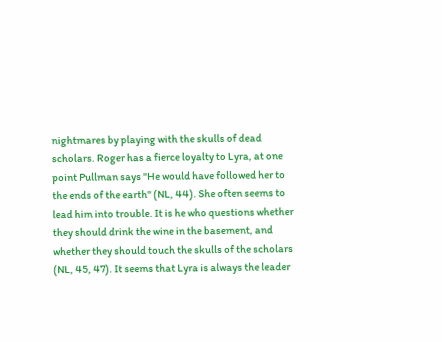nightmares by playing with the skulls of dead scholars. Roger has a fierce loyalty to Lyra, at one point Pullman says "He would have followed her to the ends of the earth" (NL, 44). She often seems to lead him into trouble. It is he who questions whether they should drink the wine in the basement, and whether they should touch the skulls of the scholars (NL, 45, 47). It seems that Lyra is always the leader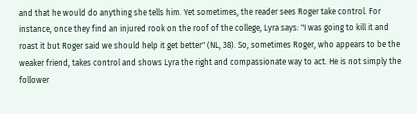and that he would do anything she tells him. Yet sometimes, the reader sees Roger take control. For instance, once they find an injured rook on the roof of the college, Lyra says: "I was going to kill it and roast it but Roger said we should help it get better" (NL, 38). So, sometimes Roger, who appears to be the weaker friend, takes control and shows Lyra the right and compassionate way to act. He is not simply the follower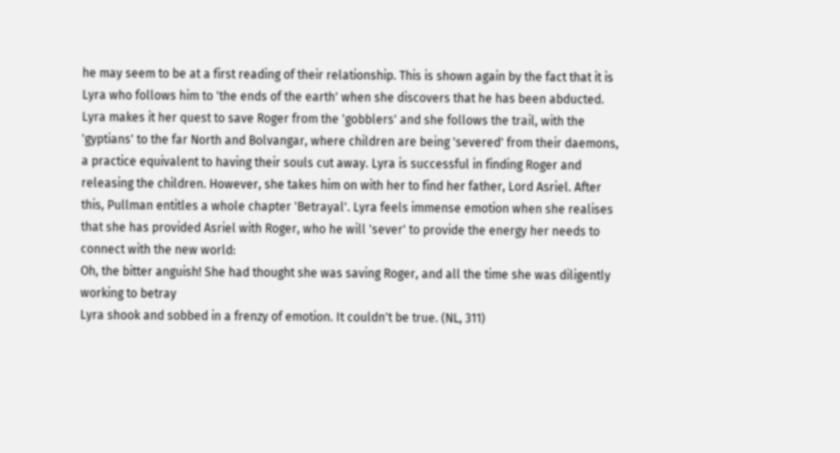he may seem to be at a first reading of their relationship. This is shown again by the fact that it is Lyra who follows him to 'the ends of the earth' when she discovers that he has been abducted.
Lyra makes it her quest to save Roger from the 'gobblers' and she follows the trail, with the 'gyptians' to the far North and Bolvangar, where children are being 'severed' from their daemons, a practice equivalent to having their souls cut away. Lyra is successful in finding Roger and releasing the children. However, she takes him on with her to find her father, Lord Asriel. After this, Pullman entitles a whole chapter 'Betrayal'. Lyra feels immense emotion when she realises that she has provided Asriel with Roger, who he will 'sever' to provide the energy her needs to connect with the new world:
Oh, the bitter anguish! She had thought she was saving Roger, and all the time she was diligently working to betray
Lyra shook and sobbed in a frenzy of emotion. It couldn't be true. (NL, 311)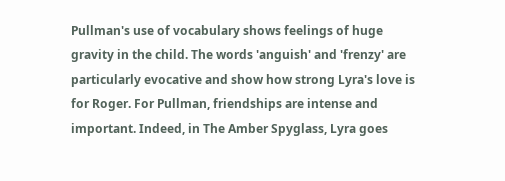Pullman's use of vocabulary shows feelings of huge gravity in the child. The words 'anguish' and 'frenzy' are particularly evocative and show how strong Lyra's love is for Roger. For Pullman, friendships are intense and important. Indeed, in The Amber Spyglass, Lyra goes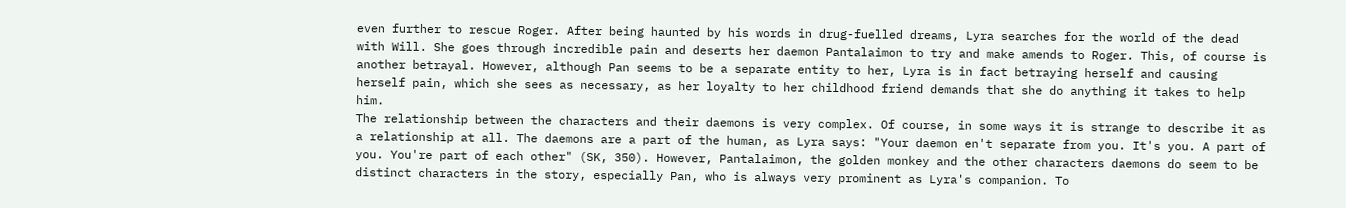even further to rescue Roger. After being haunted by his words in drug-fuelled dreams, Lyra searches for the world of the dead with Will. She goes through incredible pain and deserts her daemon Pantalaimon to try and make amends to Roger. This, of course is another betrayal. However, although Pan seems to be a separate entity to her, Lyra is in fact betraying herself and causing herself pain, which she sees as necessary, as her loyalty to her childhood friend demands that she do anything it takes to help him.
The relationship between the characters and their daemons is very complex. Of course, in some ways it is strange to describe it as a relationship at all. The daemons are a part of the human, as Lyra says: "Your daemon en't separate from you. It's you. A part of you. You're part of each other" (SK, 350). However, Pantalaimon, the golden monkey and the other characters daemons do seem to be distinct characters in the story, especially Pan, who is always very prominent as Lyra's companion. To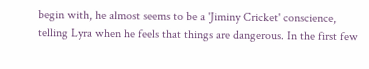begin with, he almost seems to be a 'Jiminy Cricket' conscience, telling Lyra when he feels that things are dangerous. In the first few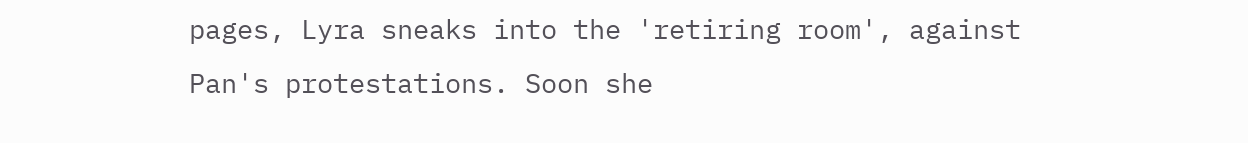pages, Lyra sneaks into the 'retiring room', against Pan's protestations. Soon she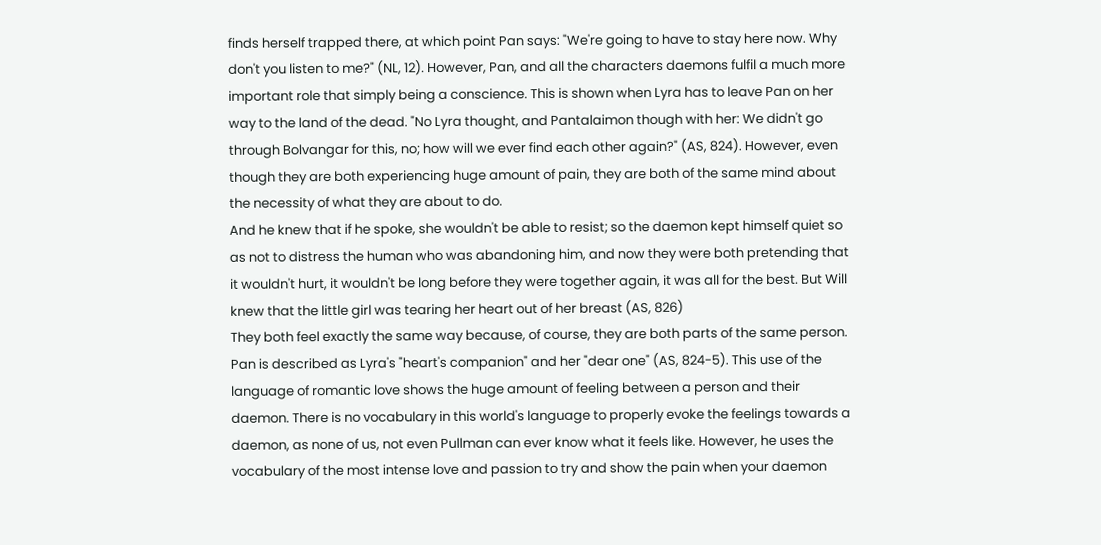finds herself trapped there, at which point Pan says: "We're going to have to stay here now. Why don't you listen to me?" (NL, 12). However, Pan, and all the characters daemons fulfil a much more important role that simply being a conscience. This is shown when Lyra has to leave Pan on her way to the land of the dead. "No Lyra thought, and Pantalaimon though with her: We didn't go through Bolvangar for this, no; how will we ever find each other again?" (AS, 824). However, even though they are both experiencing huge amount of pain, they are both of the same mind about the necessity of what they are about to do.
And he knew that if he spoke, she wouldn't be able to resist; so the daemon kept himself quiet so as not to distress the human who was abandoning him, and now they were both pretending that it wouldn't hurt, it wouldn't be long before they were together again, it was all for the best. But Will knew that the little girl was tearing her heart out of her breast (AS, 826)
They both feel exactly the same way because, of course, they are both parts of the same person. Pan is described as Lyra's "heart's companion" and her "dear one" (AS, 824-5). This use of the language of romantic love shows the huge amount of feeling between a person and their daemon. There is no vocabulary in this world's language to properly evoke the feelings towards a daemon, as none of us, not even Pullman can ever know what it feels like. However, he uses the vocabulary of the most intense love and passion to try and show the pain when your daemon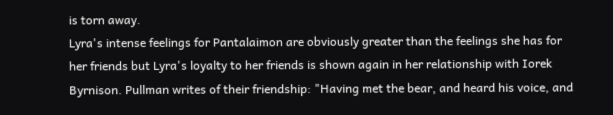is torn away.
Lyra's intense feelings for Pantalaimon are obviously greater than the feelings she has for her friends but Lyra's loyalty to her friends is shown again in her relationship with Iorek Byrnison. Pullman writes of their friendship: "Having met the bear, and heard his voice, and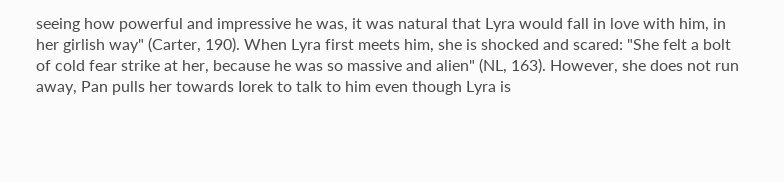seeing how powerful and impressive he was, it was natural that Lyra would fall in love with him, in her girlish way" (Carter, 190). When Lyra first meets him, she is shocked and scared: "She felt a bolt of cold fear strike at her, because he was so massive and alien" (NL, 163). However, she does not run away, Pan pulls her towards Iorek to talk to him even though Lyra is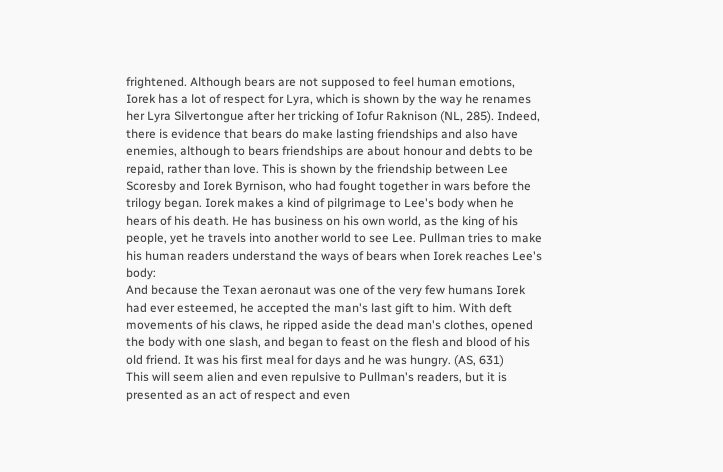frightened. Although bears are not supposed to feel human emotions, Iorek has a lot of respect for Lyra, which is shown by the way he renames her Lyra Silvertongue after her tricking of Iofur Raknison (NL, 285). Indeed, there is evidence that bears do make lasting friendships and also have enemies, although to bears friendships are about honour and debts to be repaid, rather than love. This is shown by the friendship between Lee Scoresby and Iorek Byrnison, who had fought together in wars before the trilogy began. Iorek makes a kind of pilgrimage to Lee's body when he hears of his death. He has business on his own world, as the king of his people, yet he travels into another world to see Lee. Pullman tries to make his human readers understand the ways of bears when Iorek reaches Lee's body:
And because the Texan aeronaut was one of the very few humans Iorek had ever esteemed, he accepted the man's last gift to him. With deft movements of his claws, he ripped aside the dead man's clothes, opened the body with one slash, and began to feast on the flesh and blood of his old friend. It was his first meal for days and he was hungry. (AS, 631)
This will seem alien and even repulsive to Pullman's readers, but it is presented as an act of respect and even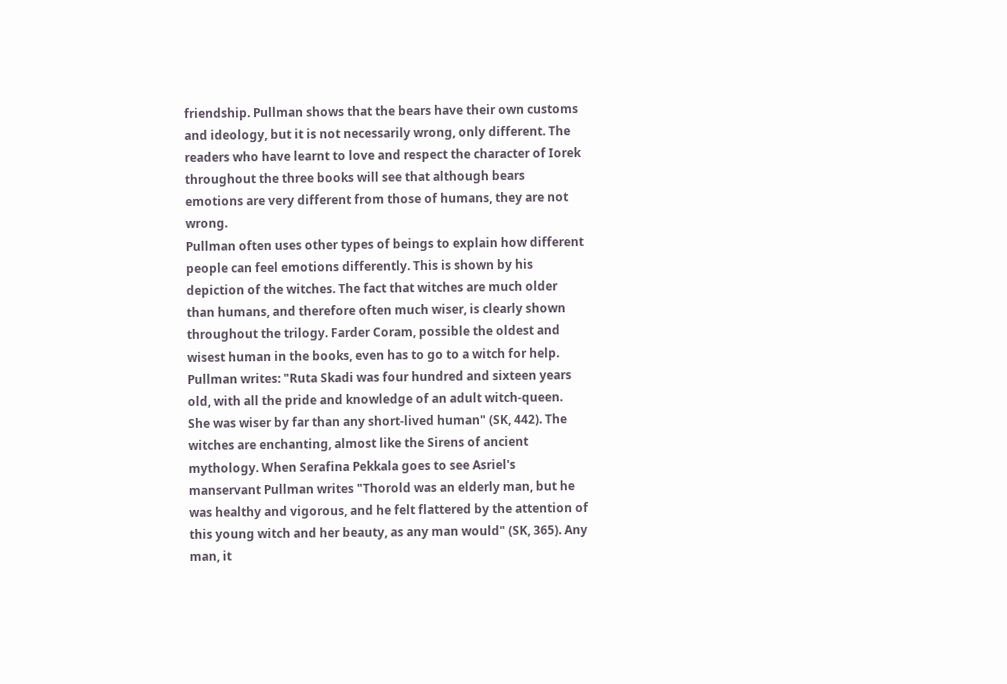friendship. Pullman shows that the bears have their own customs and ideology, but it is not necessarily wrong, only different. The readers who have learnt to love and respect the character of Iorek throughout the three books will see that although bears emotions are very different from those of humans, they are not wrong.
Pullman often uses other types of beings to explain how different people can feel emotions differently. This is shown by his depiction of the witches. The fact that witches are much older than humans, and therefore often much wiser, is clearly shown throughout the trilogy. Farder Coram, possible the oldest and wisest human in the books, even has to go to a witch for help. Pullman writes: "Ruta Skadi was four hundred and sixteen years old, with all the pride and knowledge of an adult witch-queen. She was wiser by far than any short-lived human" (SK, 442). The witches are enchanting, almost like the Sirens of ancient mythology. When Serafina Pekkala goes to see Asriel's manservant Pullman writes "Thorold was an elderly man, but he was healthy and vigorous, and he felt flattered by the attention of this young witch and her beauty, as any man would" (SK, 365). Any man, it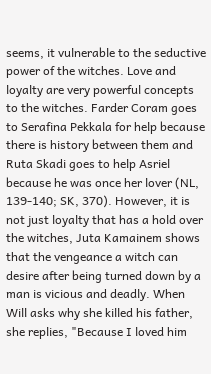seems, it vulnerable to the seductive power of the witches. Love and loyalty are very powerful concepts to the witches. Farder Coram goes to Serafina Pekkala for help because there is history between them and Ruta Skadi goes to help Asriel because he was once her lover (NL, 139-140; SK, 370). However, it is not just loyalty that has a hold over the witches, Juta Kamainem shows that the vengeance a witch can desire after being turned down by a man is vicious and deadly. When Will asks why she killed his father, she replies, "Because I loved him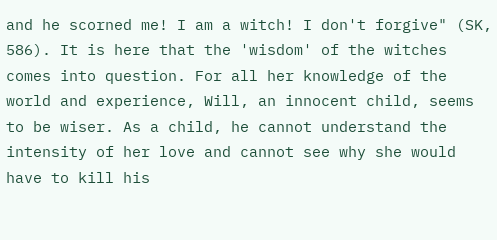and he scorned me! I am a witch! I don't forgive" (SK, 586). It is here that the 'wisdom' of the witches comes into question. For all her knowledge of the world and experience, Will, an innocent child, seems to be wiser. As a child, he cannot understand the intensity of her love and cannot see why she would have to kill his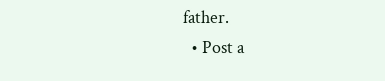father.
  • Post a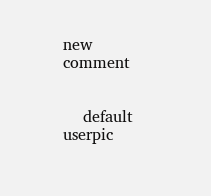new comment


    default userpic